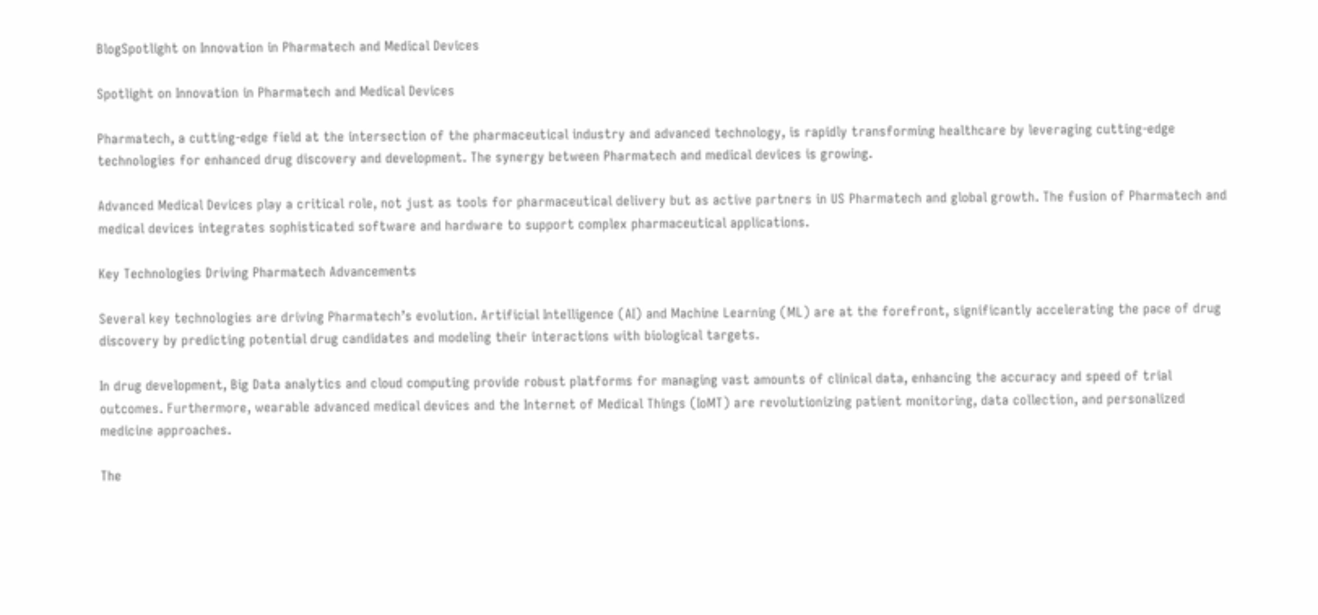BlogSpotlight on Innovation in Pharmatech and Medical Devices

Spotlight on Innovation in Pharmatech and Medical Devices

Pharmatech, a cutting-edge field at the intersection of the pharmaceutical industry and advanced technology, is rapidly transforming healthcare by leveraging cutting-edge technologies for enhanced drug discovery and development. The synergy between Pharmatech and medical devices is growing.

Advanced Medical Devices play a critical role, not just as tools for pharmaceutical delivery but as active partners in US Pharmatech and global growth. The fusion of Pharmatech and medical devices integrates sophisticated software and hardware to support complex pharmaceutical applications.

Key Technologies Driving Pharmatech Advancements

Several key technologies are driving Pharmatech’s evolution. Artificial Intelligence (AI) and Machine Learning (ML) are at the forefront, significantly accelerating the pace of drug discovery by predicting potential drug candidates and modeling their interactions with biological targets.

In drug development, Big Data analytics and cloud computing provide robust platforms for managing vast amounts of clinical data, enhancing the accuracy and speed of trial outcomes. Furthermore, wearable advanced medical devices and the Internet of Medical Things (IoMT) are revolutionizing patient monitoring, data collection, and personalized medicine approaches.

The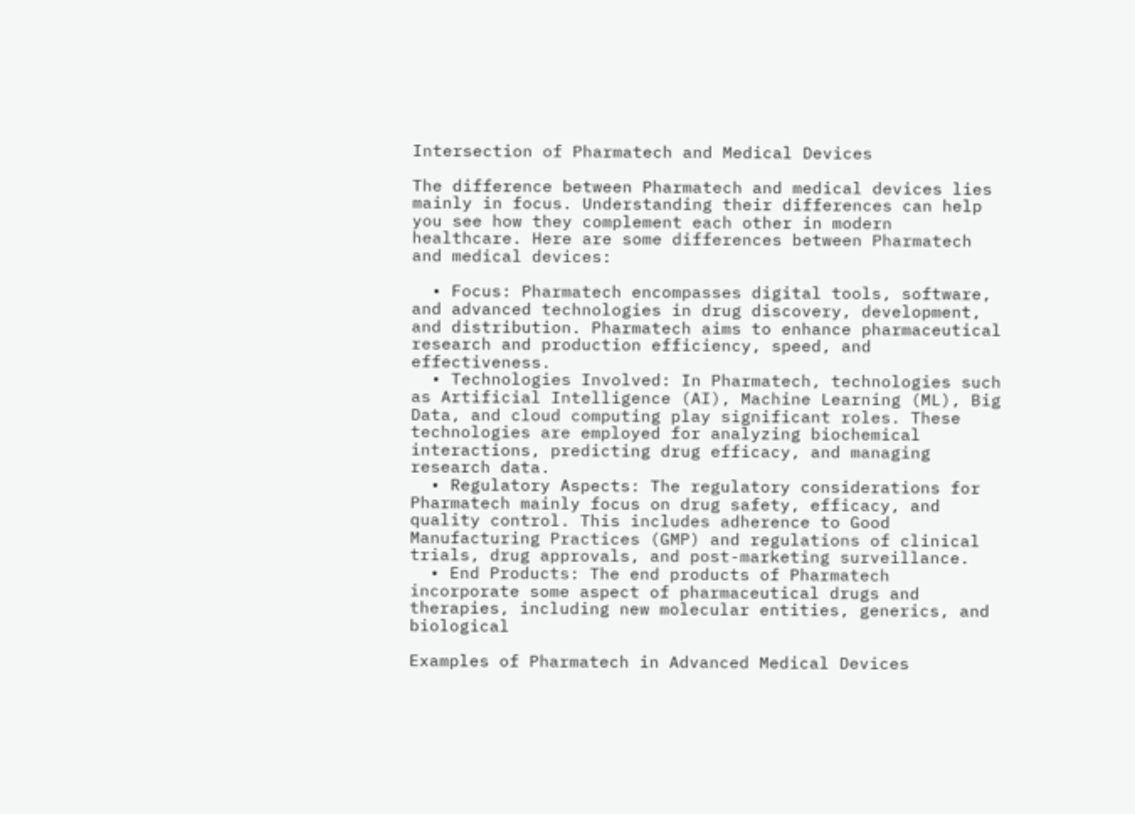Intersection of Pharmatech and Medical Devices

The difference between Pharmatech and medical devices lies mainly in focus. Understanding their differences can help you see how they complement each other in modern healthcare. Here are some differences between Pharmatech and medical devices:

  • Focus: Pharmatech encompasses digital tools, software, and advanced technologies in drug discovery, development, and distribution. Pharmatech aims to enhance pharmaceutical research and production efficiency, speed, and effectiveness.
  • Technologies Involved: In Pharmatech, technologies such as Artificial Intelligence (AI), Machine Learning (ML), Big Data, and cloud computing play significant roles. These technologies are employed for analyzing biochemical interactions, predicting drug efficacy, and managing research data.
  • Regulatory Aspects: The regulatory considerations for Pharmatech mainly focus on drug safety, efficacy, and quality control. This includes adherence to Good Manufacturing Practices (GMP) and regulations of clinical trials, drug approvals, and post-marketing surveillance.
  • End Products: The end products of Pharmatech incorporate some aspect of pharmaceutical drugs and therapies, including new molecular entities, generics, and biological

Examples of Pharmatech in Advanced Medical Devices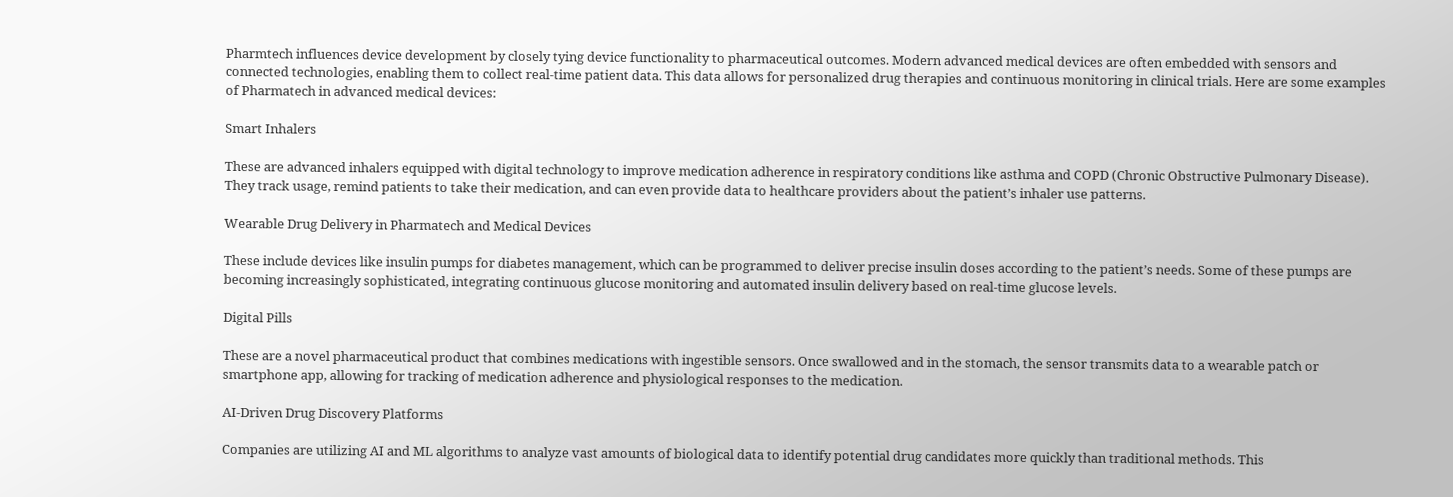Pharmtech influences device development by closely tying device functionality to pharmaceutical outcomes. Modern advanced medical devices are often embedded with sensors and connected technologies, enabling them to collect real-time patient data. This data allows for personalized drug therapies and continuous monitoring in clinical trials. Here are some examples of Pharmatech in advanced medical devices:

Smart Inhalers

These are advanced inhalers equipped with digital technology to improve medication adherence in respiratory conditions like asthma and COPD (Chronic Obstructive Pulmonary Disease). They track usage, remind patients to take their medication, and can even provide data to healthcare providers about the patient’s inhaler use patterns.

Wearable Drug Delivery in Pharmatech and Medical Devices

These include devices like insulin pumps for diabetes management, which can be programmed to deliver precise insulin doses according to the patient’s needs. Some of these pumps are becoming increasingly sophisticated, integrating continuous glucose monitoring and automated insulin delivery based on real-time glucose levels.

Digital Pills

These are a novel pharmaceutical product that combines medications with ingestible sensors. Once swallowed and in the stomach, the sensor transmits data to a wearable patch or smartphone app, allowing for tracking of medication adherence and physiological responses to the medication.

AI-Driven Drug Discovery Platforms

Companies are utilizing AI and ML algorithms to analyze vast amounts of biological data to identify potential drug candidates more quickly than traditional methods. This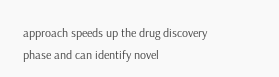approach speeds up the drug discovery phase and can identify novel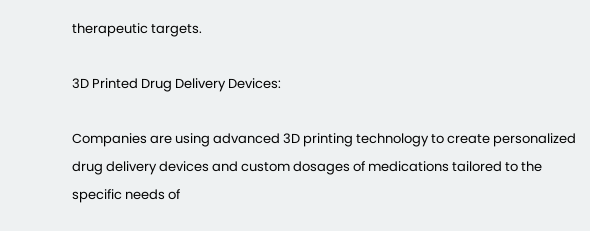therapeutic targets.

3D Printed Drug Delivery Devices:

Companies are using advanced 3D printing technology to create personalized drug delivery devices and custom dosages of medications tailored to the specific needs of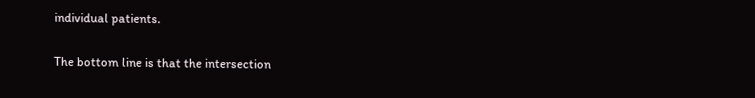individual patients.

The bottom line is that the intersection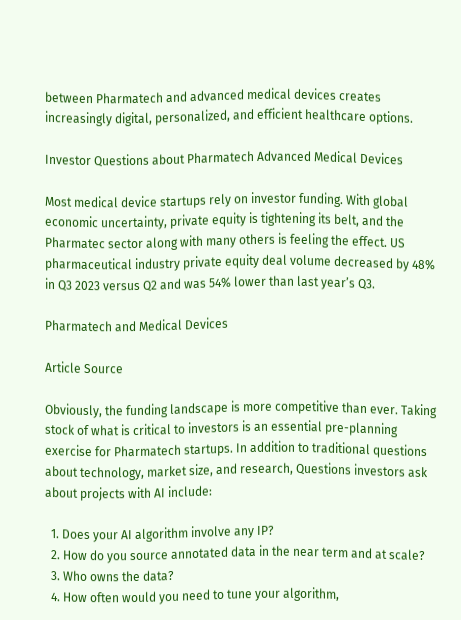between Pharmatech and advanced medical devices creates increasingly digital, personalized, and efficient healthcare options.

Investor Questions about Pharmatech Advanced Medical Devices

Most medical device startups rely on investor funding. With global economic uncertainty, private equity is tightening its belt, and the Pharmatec sector along with many others is feeling the effect. US pharmaceutical industry private equity deal volume decreased by 48% in Q3 2023 versus Q2 and was 54% lower than last year’s Q3.

Pharmatech and Medical Devices

Article Source

Obviously, the funding landscape is more competitive than ever. Taking stock of what is critical to investors is an essential pre-planning exercise for Pharmatech startups. In addition to traditional questions about technology, market size, and research, Questions investors ask about projects with AI include:

  1. Does your AI algorithm involve any IP?
  2. How do you source annotated data in the near term and at scale?
  3. Who owns the data?
  4. How often would you need to tune your algorithm,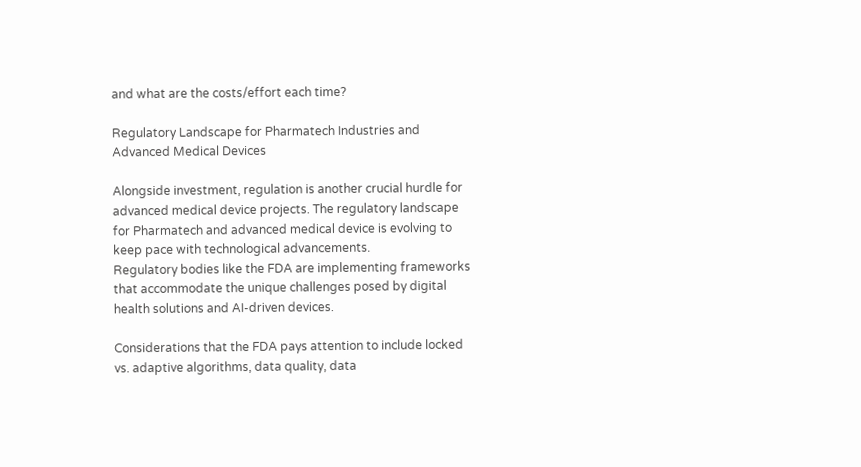and what are the costs/effort each time?

Regulatory Landscape for Pharmatech Industries and Advanced Medical Devices

Alongside investment, regulation is another crucial hurdle for advanced medical device projects. The regulatory landscape for Pharmatech and advanced medical device is evolving to keep pace with technological advancements.
Regulatory bodies like the FDA are implementing frameworks that accommodate the unique challenges posed by digital health solutions and AI-driven devices.

Considerations that the FDA pays attention to include locked vs. adaptive algorithms, data quality, data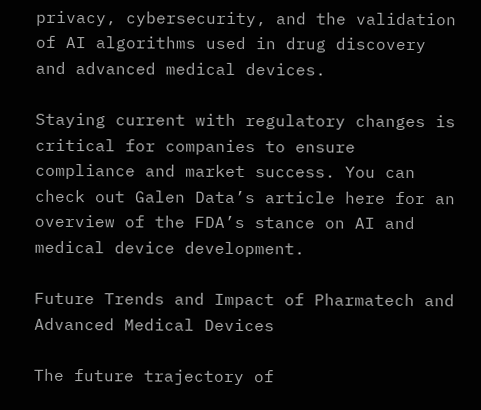privacy, cybersecurity, and the validation of AI algorithms used in drug discovery and advanced medical devices.

Staying current with regulatory changes is critical for companies to ensure compliance and market success. You can check out Galen Data’s article here for an overview of the FDA’s stance on AI and medical device development.

Future Trends and Impact of Pharmatech and Advanced Medical Devices

The future trajectory of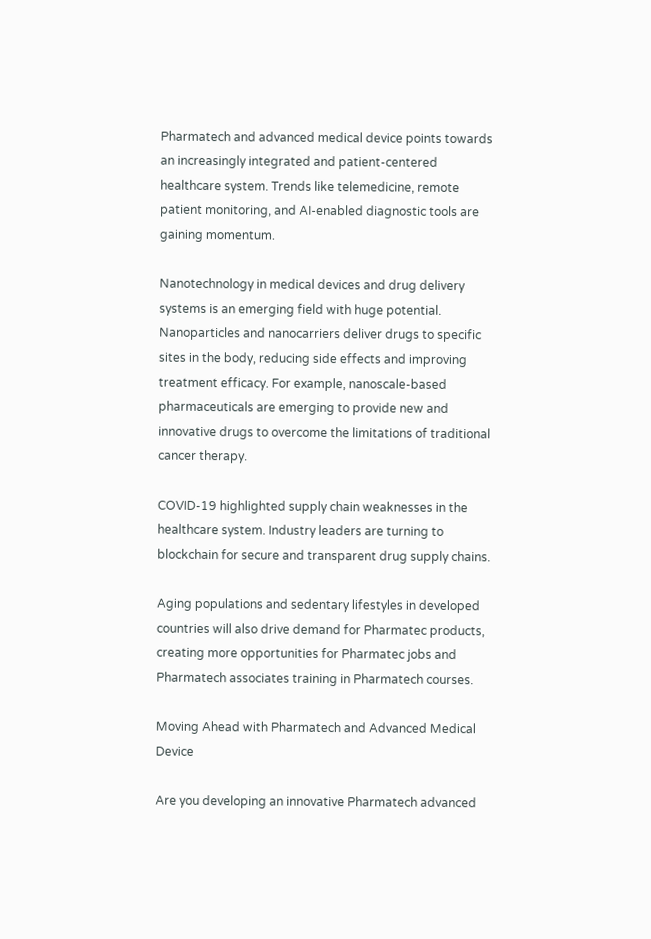Pharmatech and advanced medical device points towards an increasingly integrated and patient-centered healthcare system. Trends like telemedicine, remote patient monitoring, and AI-enabled diagnostic tools are gaining momentum.

Nanotechnology in medical devices and drug delivery systems is an emerging field with huge potential. Nanoparticles and nanocarriers deliver drugs to specific sites in the body, reducing side effects and improving treatment efficacy. For example, nanoscale-based pharmaceuticals are emerging to provide new and innovative drugs to overcome the limitations of traditional cancer therapy.

COVID-19 highlighted supply chain weaknesses in the healthcare system. Industry leaders are turning to blockchain for secure and transparent drug supply chains.

Aging populations and sedentary lifestyles in developed countries will also drive demand for Pharmatec products, creating more opportunities for Pharmatec jobs and Pharmatech associates training in Pharmatech courses.

Moving Ahead with Pharmatech and Advanced Medical Device

Are you developing an innovative Pharmatech advanced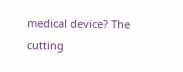medical device? The cutting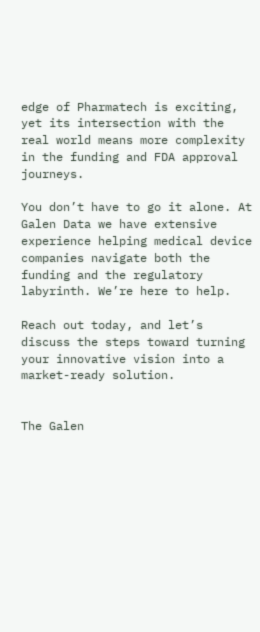edge of Pharmatech is exciting, yet its intersection with the real world means more complexity in the funding and FDA approval journeys.

You don’t have to go it alone. At Galen Data we have extensive experience helping medical device companies navigate both the funding and the regulatory labyrinth. We’re here to help.

Reach out today, and let’s discuss the steps toward turning your innovative vision into a market-ready solution.


The Galen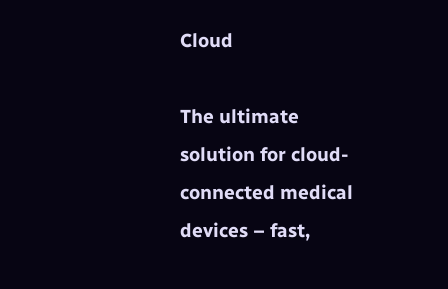Cloud

The ultimate solution for cloud-connected medical devices – fast,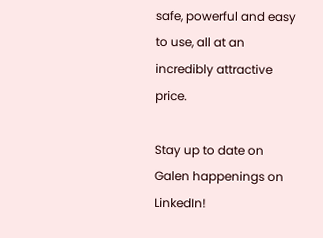safe, powerful and easy to use, all at an incredibly attractive price.

Stay up to date on Galen happenings on LinkedIn!